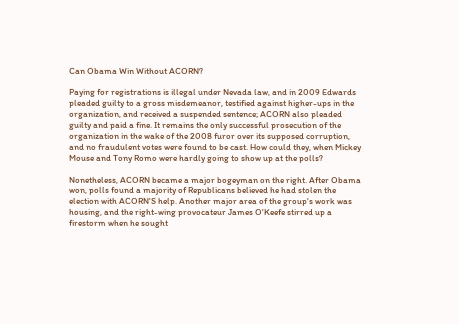Can Obama Win Without ACORN?

Paying for registrations is illegal under Nevada law, and in 2009 Edwards pleaded guilty to a gross misdemeanor, testified against higher-ups in the organization, and received a suspended sentence; ACORN also pleaded guilty and paid a fine. It remains the only successful prosecution of the organization in the wake of the 2008 furor over its supposed corruption, and no fraudulent votes were found to be cast. How could they, when Mickey Mouse and Tony Romo were hardly going to show up at the polls?

Nonetheless, ACORN became a major bogeyman on the right. After Obama won, polls found a majority of Republicans believed he had stolen the election with ACORN'S help. Another major area of the group's work was housing, and the right-wing provocateur James O'Keefe stirred up a firestorm when he sought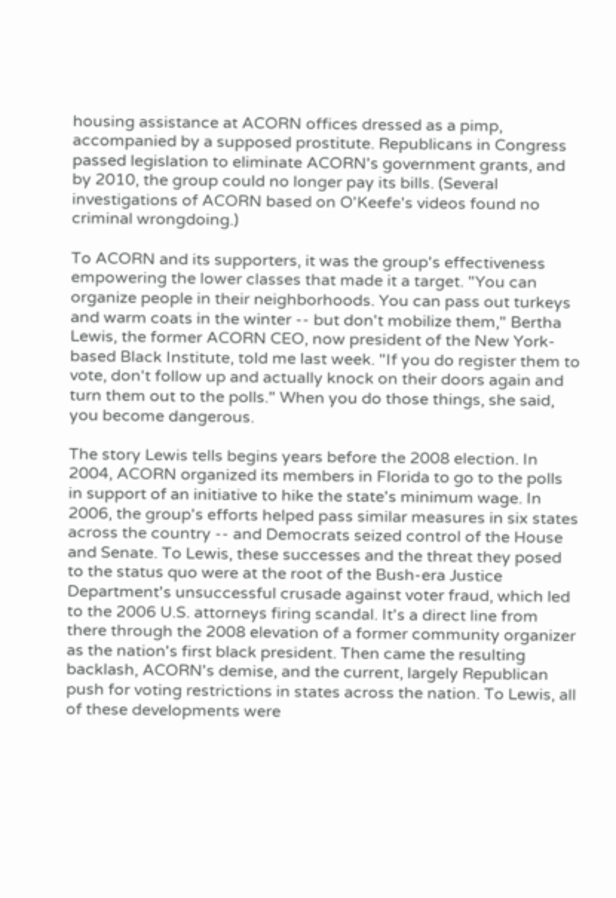housing assistance at ACORN offices dressed as a pimp, accompanied by a supposed prostitute. Republicans in Congress passed legislation to eliminate ACORN's government grants, and by 2010, the group could no longer pay its bills. (Several investigations of ACORN based on O'Keefe's videos found no criminal wrongdoing.)

To ACORN and its supporters, it was the group's effectiveness empowering the lower classes that made it a target. "You can organize people in their neighborhoods. You can pass out turkeys and warm coats in the winter -- but don't mobilize them," Bertha Lewis, the former ACORN CEO, now president of the New York-based Black Institute, told me last week. "If you do register them to vote, don't follow up and actually knock on their doors again and turn them out to the polls." When you do those things, she said, you become dangerous.

The story Lewis tells begins years before the 2008 election. In 2004, ACORN organized its members in Florida to go to the polls in support of an initiative to hike the state's minimum wage. In 2006, the group's efforts helped pass similar measures in six states across the country -- and Democrats seized control of the House and Senate. To Lewis, these successes and the threat they posed to the status quo were at the root of the Bush-era Justice Department's unsuccessful crusade against voter fraud, which led to the 2006 U.S. attorneys firing scandal. It's a direct line from there through the 2008 elevation of a former community organizer as the nation's first black president. Then came the resulting backlash, ACORN's demise, and the current, largely Republican push for voting restrictions in states across the nation. To Lewis, all of these developments were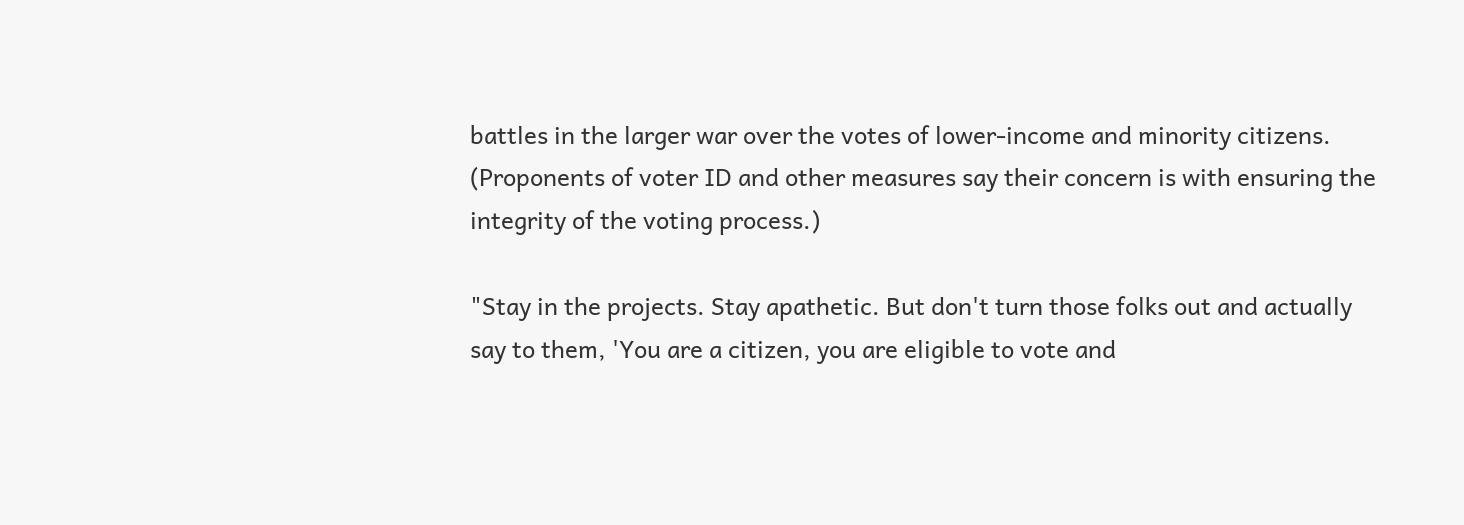battles in the larger war over the votes of lower-income and minority citizens. (Proponents of voter ID and other measures say their concern is with ensuring the integrity of the voting process.)

"Stay in the projects. Stay apathetic. But don't turn those folks out and actually say to them, 'You are a citizen, you are eligible to vote and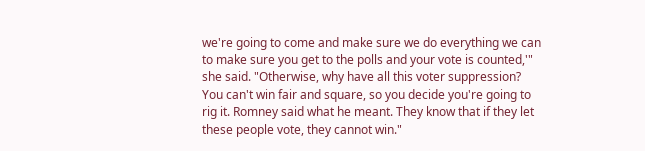we're going to come and make sure we do everything we can to make sure you get to the polls and your vote is counted,'" she said. "Otherwise, why have all this voter suppression? You can't win fair and square, so you decide you're going to rig it. Romney said what he meant. They know that if they let these people vote, they cannot win."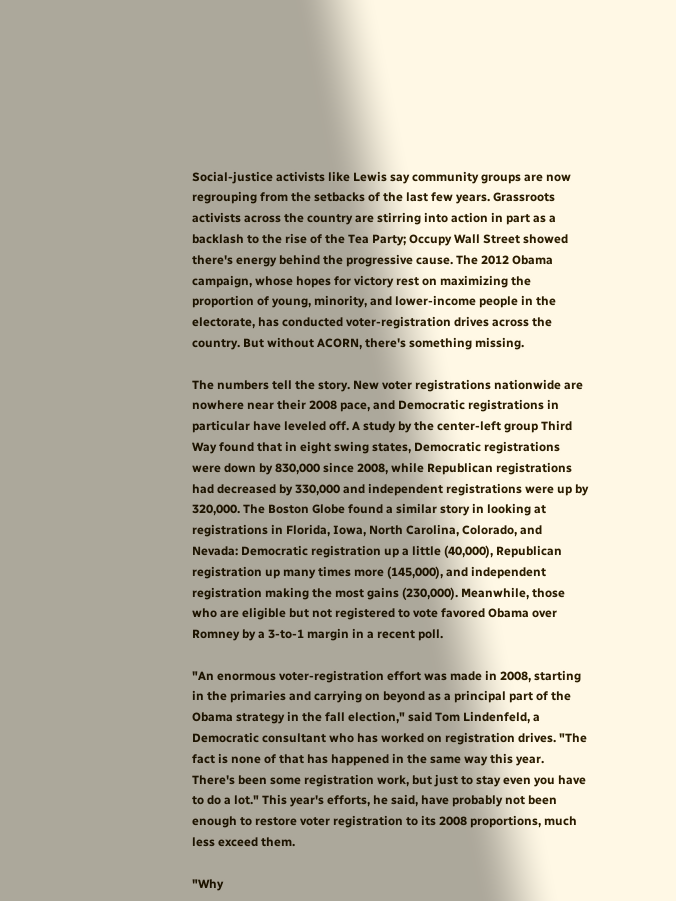Social-justice activists like Lewis say community groups are now regrouping from the setbacks of the last few years. Grassroots activists across the country are stirring into action in part as a backlash to the rise of the Tea Party; Occupy Wall Street showed there's energy behind the progressive cause. The 2012 Obama campaign, whose hopes for victory rest on maximizing the proportion of young, minority, and lower-income people in the electorate, has conducted voter-registration drives across the country. But without ACORN, there's something missing.

The numbers tell the story. New voter registrations nationwide are nowhere near their 2008 pace, and Democratic registrations in particular have leveled off. A study by the center-left group Third Way found that in eight swing states, Democratic registrations were down by 830,000 since 2008, while Republican registrations had decreased by 330,000 and independent registrations were up by 320,000. The Boston Globe found a similar story in looking at registrations in Florida, Iowa, North Carolina, Colorado, and Nevada: Democratic registration up a little (40,000), Republican registration up many times more (145,000), and independent registration making the most gains (230,000). Meanwhile, those who are eligible but not registered to vote favored Obama over Romney by a 3-to-1 margin in a recent poll.

"An enormous voter-registration effort was made in 2008, starting in the primaries and carrying on beyond as a principal part of the Obama strategy in the fall election," said Tom Lindenfeld, a Democratic consultant who has worked on registration drives. "The fact is none of that has happened in the same way this year. There's been some registration work, but just to stay even you have to do a lot." This year's efforts, he said, have probably not been enough to restore voter registration to its 2008 proportions, much less exceed them.

"Why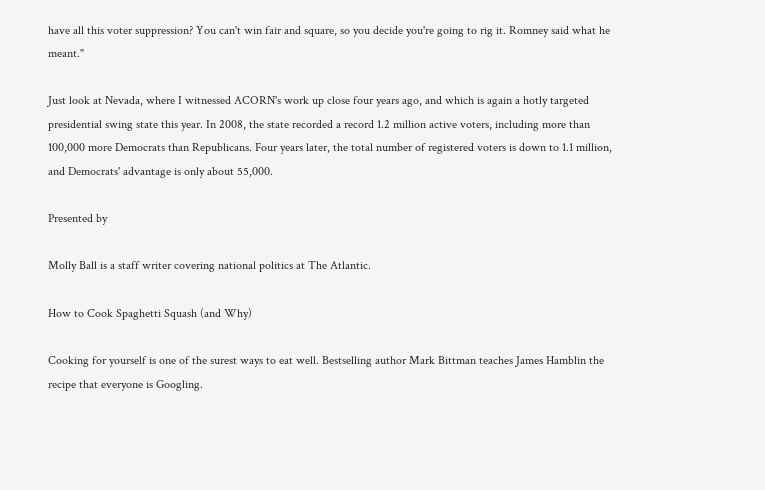have all this voter suppression? You can't win fair and square, so you decide you're going to rig it. Romney said what he meant."

Just look at Nevada, where I witnessed ACORN's work up close four years ago, and which is again a hotly targeted presidential swing state this year. In 2008, the state recorded a record 1.2 million active voters, including more than 100,000 more Democrats than Republicans. Four years later, the total number of registered voters is down to 1.1 million, and Democrats' advantage is only about 55,000.

Presented by

Molly Ball is a staff writer covering national politics at The Atlantic.

How to Cook Spaghetti Squash (and Why)

Cooking for yourself is one of the surest ways to eat well. Bestselling author Mark Bittman teaches James Hamblin the recipe that everyone is Googling.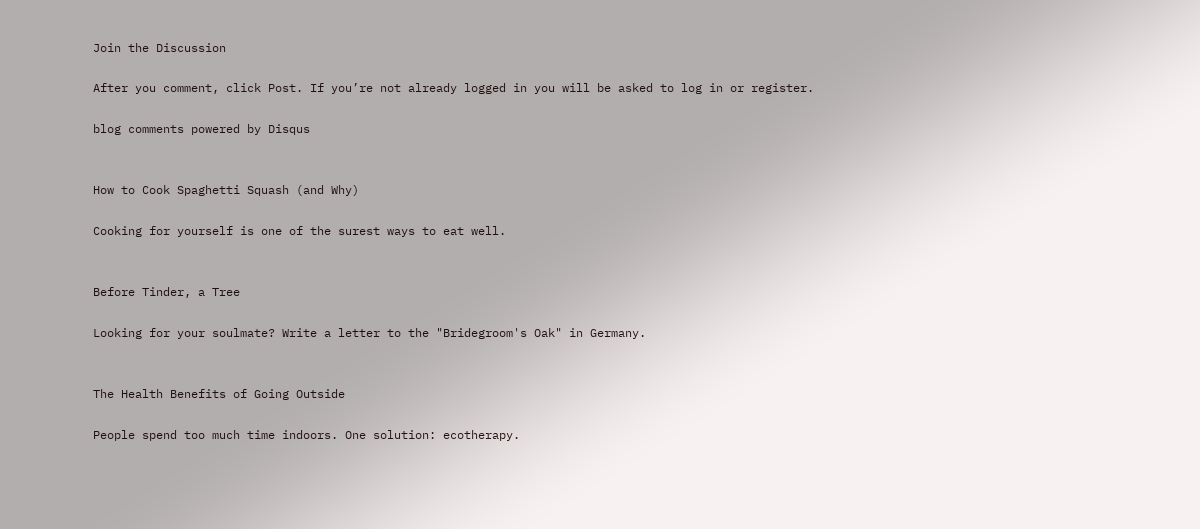Join the Discussion

After you comment, click Post. If you’re not already logged in you will be asked to log in or register.

blog comments powered by Disqus


How to Cook Spaghetti Squash (and Why)

Cooking for yourself is one of the surest ways to eat well.


Before Tinder, a Tree

Looking for your soulmate? Write a letter to the "Bridegroom's Oak" in Germany.


The Health Benefits of Going Outside

People spend too much time indoors. One solution: ecotherapy.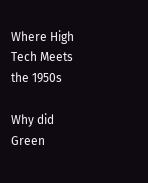Where High Tech Meets the 1950s

Why did Green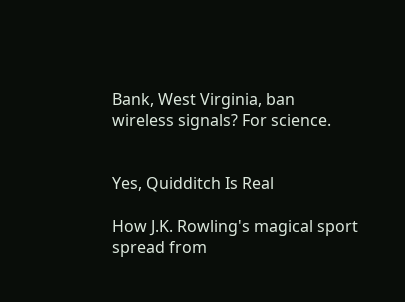Bank, West Virginia, ban wireless signals? For science.


Yes, Quidditch Is Real

How J.K. Rowling's magical sport spread from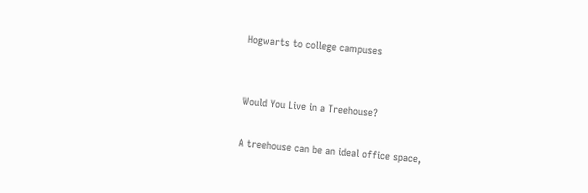Hogwarts to college campuses


Would You Live in a Treehouse?

A treehouse can be an ideal office space,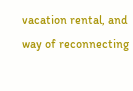vacation rental, and way of reconnecting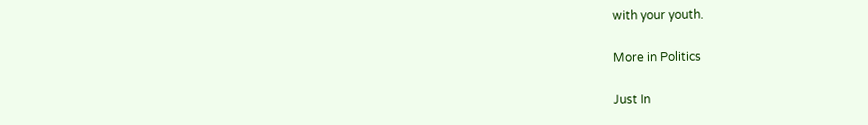with your youth.

More in Politics

Just In